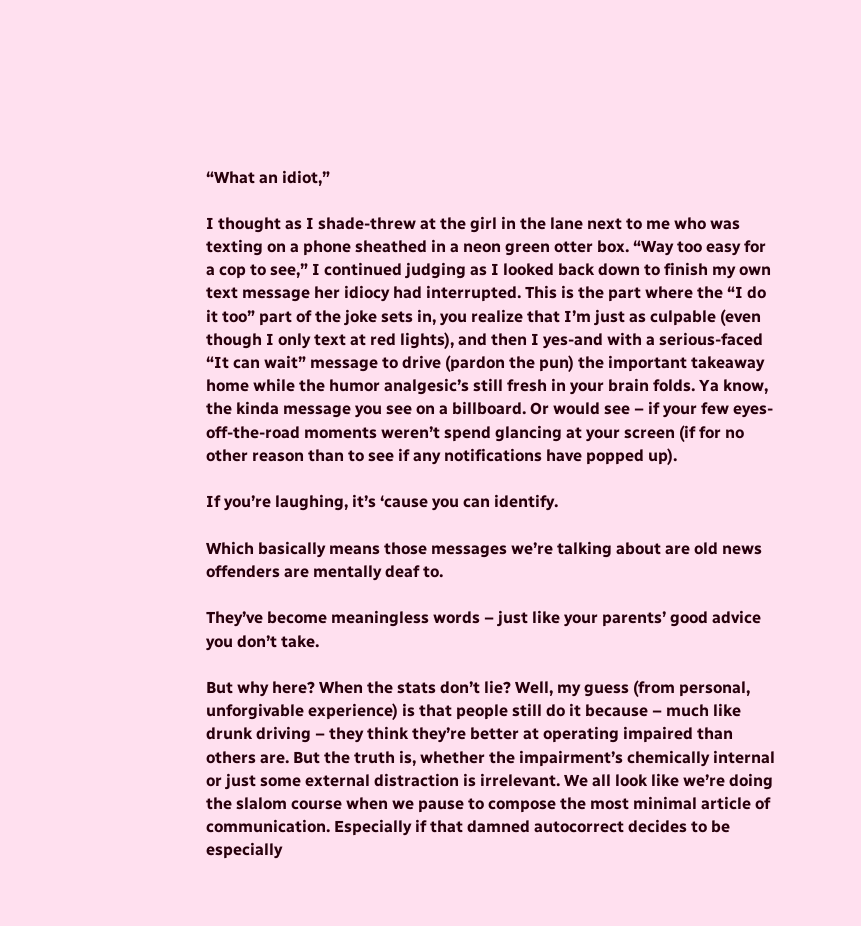“What an idiot,”

I thought as I shade-threw at the girl in the lane next to me who was texting on a phone sheathed in a neon green otter box. “Way too easy for a cop to see,” I continued judging as I looked back down to finish my own text message her idiocy had interrupted. This is the part where the “I do it too” part of the joke sets in, you realize that I’m just as culpable (even though I only text at red lights), and then I yes-and with a serious-faced “It can wait” message to drive (pardon the pun) the important takeaway home while the humor analgesic’s still fresh in your brain folds. Ya know, the kinda message you see on a billboard. Or would see – if your few eyes-off-the-road moments weren’t spend glancing at your screen (if for no other reason than to see if any notifications have popped up).

If you’re laughing, it’s ‘cause you can identify.

Which basically means those messages we’re talking about are old news offenders are mentally deaf to.

They’ve become meaningless words – just like your parents’ good advice you don’t take.

But why here? When the stats don’t lie? Well, my guess (from personal, unforgivable experience) is that people still do it because – much like drunk driving – they think they’re better at operating impaired than others are. But the truth is, whether the impairment’s chemically internal or just some external distraction is irrelevant. We all look like we’re doing the slalom course when we pause to compose the most minimal article of communication. Especially if that damned autocorrect decides to be especially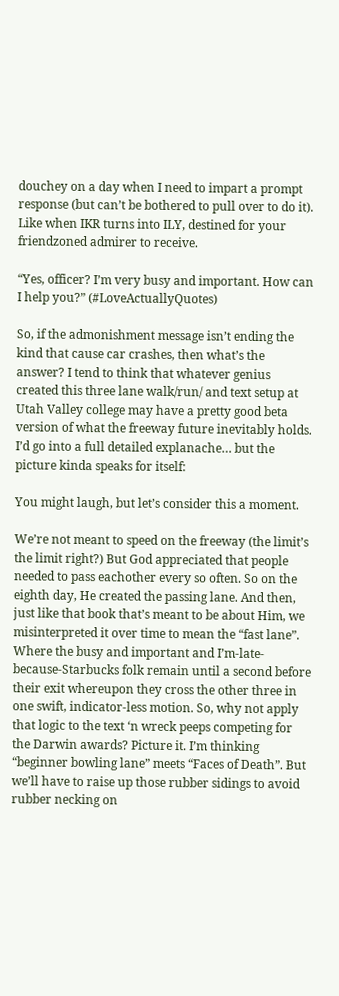douchey on a day when I need to impart a prompt response (but can’t be bothered to pull over to do it). Like when IKR turns into ILY, destined for your friendzoned admirer to receive.

“Yes, officer? I’m very busy and important. How can I help you?” (#LoveActuallyQuotes)

So, if the admonishment message isn’t ending the kind that cause car crashes, then what’s the answer? I tend to think that whatever genius created this three lane walk/run/ and text setup at Utah Valley college may have a pretty good beta version of what the freeway future inevitably holds. I’d go into a full detailed explanache… but the picture kinda speaks for itself:

You might laugh, but let’s consider this a moment.

We’re not meant to speed on the freeway (the limit’s the limit right?) But God appreciated that people needed to pass eachother every so often. So on the eighth day, He created the passing lane. And then, just like that book that’s meant to be about Him, we misinterpreted it over time to mean the “fast lane”. Where the busy and important and I’m-late-because-Starbucks folk remain until a second before their exit whereupon they cross the other three in one swift, indicator-less motion. So, why not apply that logic to the text ‘n wreck peeps competing for the Darwin awards? Picture it. I’m thinking “beginner bowling lane” meets “Faces of Death”. But we’ll have to raise up those rubber sidings to avoid rubber necking on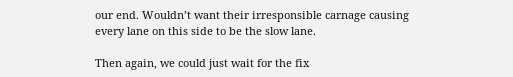our end. Wouldn’t want their irresponsible carnage causing every lane on this side to be the slow lane.

Then again, we could just wait for the fix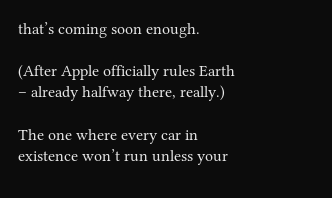that’s coming soon enough.

(After Apple officially rules Earth – already halfway there, really.)

The one where every car in existence won’t run unless your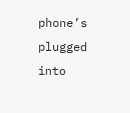phone’s plugged into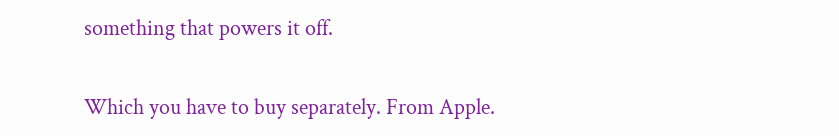something that powers it off.

Which you have to buy separately. From Apple.